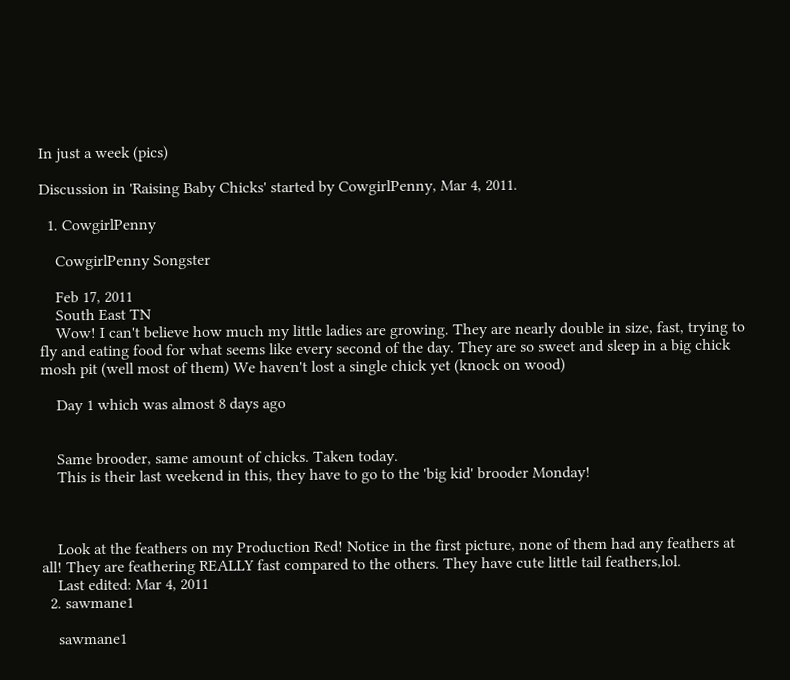In just a week (pics)

Discussion in 'Raising Baby Chicks' started by CowgirlPenny, Mar 4, 2011.

  1. CowgirlPenny

    CowgirlPenny Songster

    Feb 17, 2011
    South East TN
    Wow! I can't believe how much my little ladies are growing. They are nearly double in size, fast, trying to fly and eating food for what seems like every second of the day. They are so sweet and sleep in a big chick mosh pit (well most of them) We haven't lost a single chick yet (knock on wood)

    Day 1 which was almost 8 days ago


    Same brooder, same amount of chicks. Taken today.
    This is their last weekend in this, they have to go to the 'big kid' brooder Monday!



    Look at the feathers on my Production Red! Notice in the first picture, none of them had any feathers at all! They are feathering REALLY fast compared to the others. They have cute little tail feathers,lol.
    Last edited: Mar 4, 2011
  2. sawmane1

    sawmane1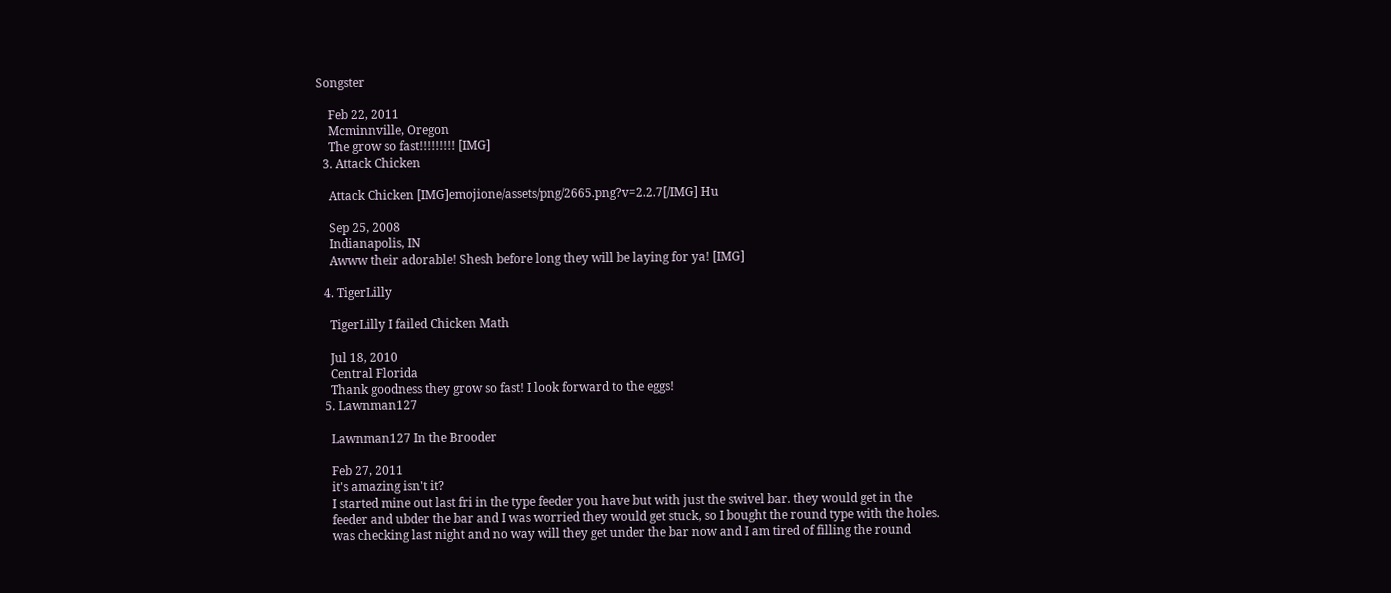Songster

    Feb 22, 2011
    Mcminnville, Oregon
    The grow so fast!!!!!!!!! [IMG]
  3. Attack Chicken

    Attack Chicken [IMG]emojione/assets/png/2665.png?v=2.2.7[/IMG] Hu

    Sep 25, 2008
    Indianapolis, IN
    Awww their adorable! Shesh before long they will be laying for ya! [IMG]

  4. TigerLilly

    TigerLilly I failed Chicken Math

    Jul 18, 2010
    Central Florida
    Thank goodness they grow so fast! I look forward to the eggs!
  5. Lawnman127

    Lawnman127 In the Brooder

    Feb 27, 2011
    it's amazing isn't it?
    I started mine out last fri in the type feeder you have but with just the swivel bar. they would get in the
    feeder and ubder the bar and I was worried they would get stuck, so I bought the round type with the holes.
    was checking last night and no way will they get under the bar now and I am tired of filling the round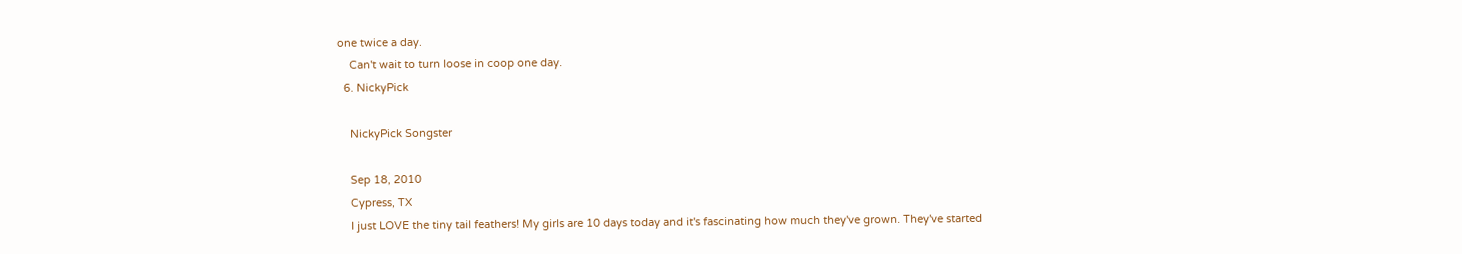one twice a day.
    Can't wait to turn loose in coop one day.
  6. NickyPick

    NickyPick Songster

    Sep 18, 2010
    Cypress, TX
    I just LOVE the tiny tail feathers! My girls are 10 days today and it's fascinating how much they've grown. They've started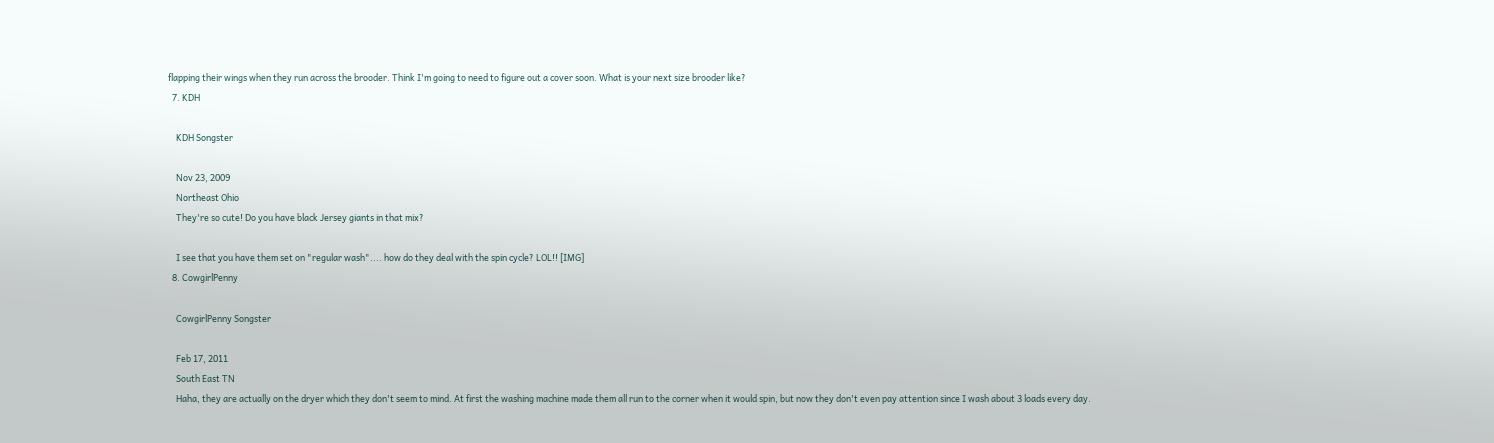flapping their wings when they run across the brooder. Think I'm going to need to figure out a cover soon. What is your next size brooder like?
  7. KDH

    KDH Songster

    Nov 23, 2009
    Northeast Ohio
    They're so cute! Do you have black Jersey giants in that mix?

    I see that you have them set on "regular wash".... how do they deal with the spin cycle? LOL!! [IMG]
  8. CowgirlPenny

    CowgirlPenny Songster

    Feb 17, 2011
    South East TN
    Haha, they are actually on the dryer which they don't seem to mind. At first the washing machine made them all run to the corner when it would spin, but now they don't even pay attention since I wash about 3 loads every day.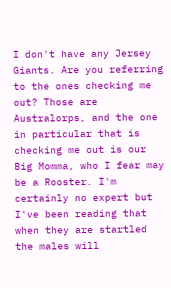I don't have any Jersey Giants. Are you referring to the ones checking me out? Those are Australorps, and the one in particular that is checking me out is our Big Momma, who I fear may be a Rooster. I'm certainly no expert but I've been reading that when they are startled the males will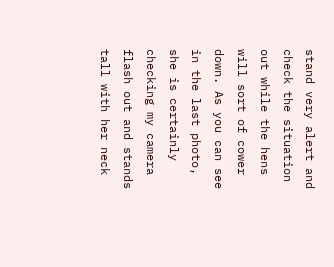stand very alert and check the situation out while the hens will sort of cower down. As you can see in the last photo, she is certainly checking my camera flash out and stands tall with her neck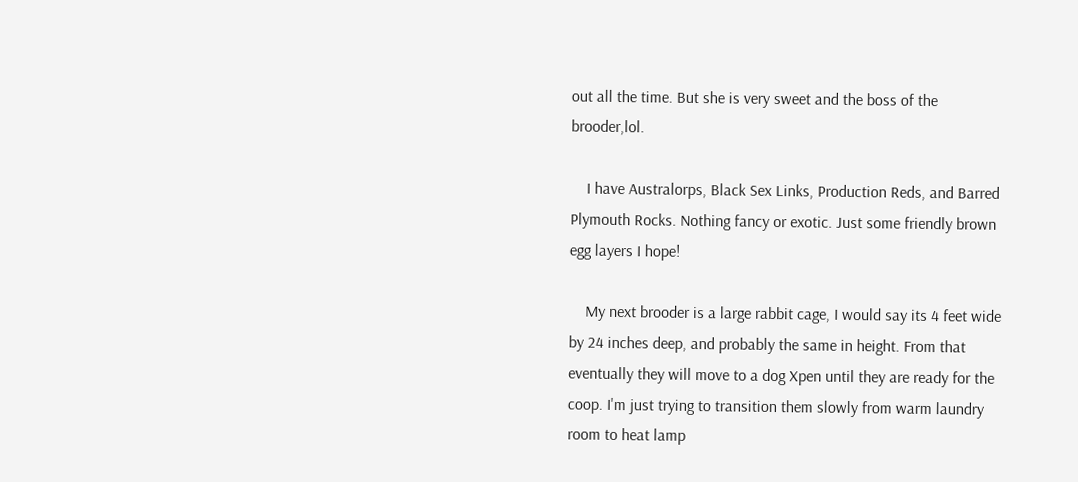out all the time. But she is very sweet and the boss of the brooder,lol.

    I have Australorps, Black Sex Links, Production Reds, and Barred Plymouth Rocks. Nothing fancy or exotic. Just some friendly brown egg layers I hope!

    My next brooder is a large rabbit cage, I would say its 4 feet wide by 24 inches deep, and probably the same in height. From that eventually they will move to a dog Xpen until they are ready for the coop. I'm just trying to transition them slowly from warm laundry room to heat lamp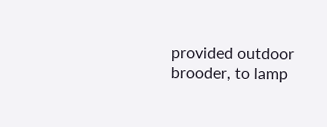provided outdoor brooder, to lamp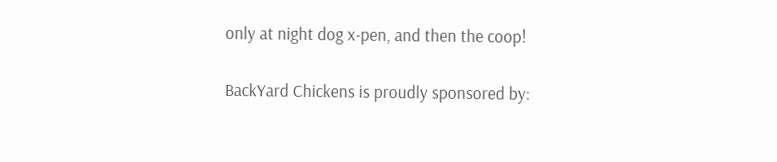only at night dog x-pen, and then the coop!

BackYard Chickens is proudly sponsored by: